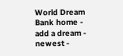World Dream Bank home - add a dream - newest -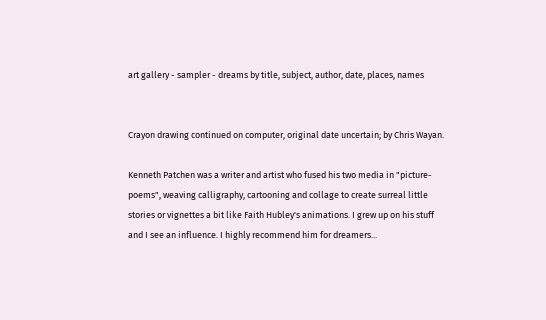art gallery - sampler - dreams by title, subject, author, date, places, names


Crayon drawing continued on computer, original date uncertain; by Chris Wayan.

Kenneth Patchen was a writer and artist who fused his two media in "picture-poems", weaving calligraphy, cartooning and collage to create surreal little stories or vignettes a bit like Faith Hubley's animations. I grew up on his stuff and I see an influence. I highly recommend him for dreamers...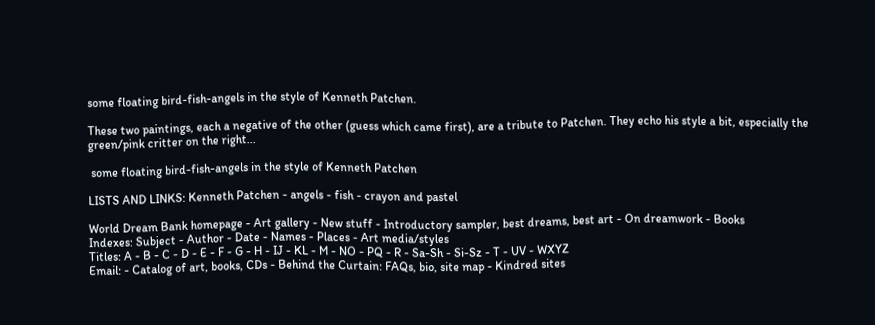some floating bird-fish-angels in the style of Kenneth Patchen.

These two paintings, each a negative of the other (guess which came first), are a tribute to Patchen. They echo his style a bit, especially the green/pink critter on the right...

 some floating bird-fish-angels in the style of Kenneth Patchen

LISTS AND LINKS: Kenneth Patchen - angels - fish - crayon and pastel

World Dream Bank homepage - Art gallery - New stuff - Introductory sampler, best dreams, best art - On dreamwork - Books
Indexes: Subject - Author - Date - Names - Places - Art media/styles
Titles: A - B - C - D - E - F - G - H - IJ - KL - M - NO - PQ - R - Sa-Sh - Si-Sz - T - UV - WXYZ
Email: - Catalog of art, books, CDs - Behind the Curtain: FAQs, bio, site map - Kindred sites